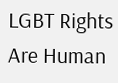LGBT Rights Are Human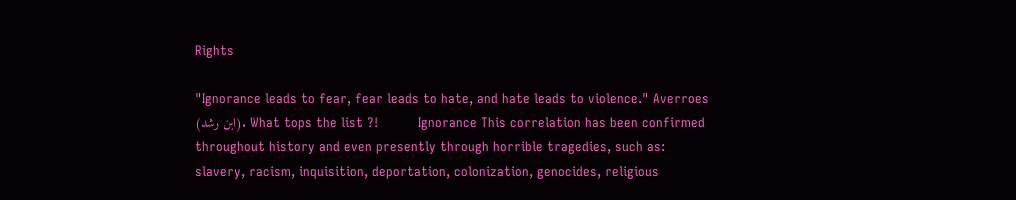Rights

"Ignorance leads to fear, fear leads to hate, and hate leads to violence." Averroes (ابن رشد). What tops the list ?!          Ignorance This correlation has been confirmed throughout history and even presently through horrible tragedies, such as: slavery, racism, inquisition, deportation, colonization, genocides, religious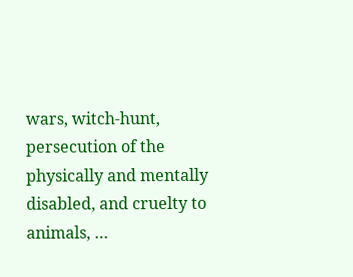wars, witch-hunt,  persecution of the physically and mentally disabled, and cruelty to animals, …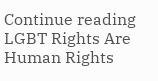Continue reading LGBT Rights Are Human Rights